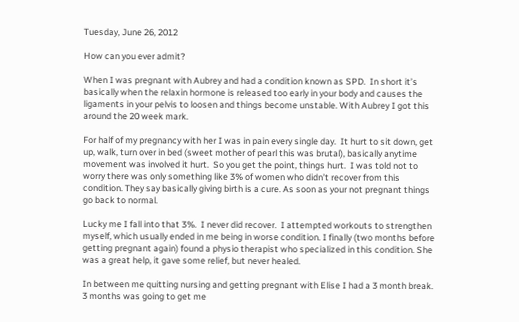Tuesday, June 26, 2012

How can you ever admit?

When I was pregnant with Aubrey and had a condition known as SPD.  In short it’s basically when the relaxin hormone is released too early in your body and causes the ligaments in your pelvis to loosen and things become unstable. With Aubrey I got this around the 20 week mark.

For half of my pregnancy with her I was in pain every single day.  It hurt to sit down, get up, walk, turn over in bed (sweet mother of pearl this was brutal), basically anytime movement was involved it hurt.  So you get the point, things hurt.  I was told not to worry there was only something like 3% of women who didn’t recover from this condition. They say basically giving birth is a cure. As soon as your not pregnant things go back to normal.

Lucky me I fall into that 3%.  I never did recover.  I attempted workouts to strengthen myself, which usually ended in me being in worse condition. I finally (two months before getting pregnant again) found a physio therapist who specialized in this condition. She was a great help, it gave some relief, but never healed.

In between me quitting nursing and getting pregnant with Elise I had a 3 month break.  3 months was going to get me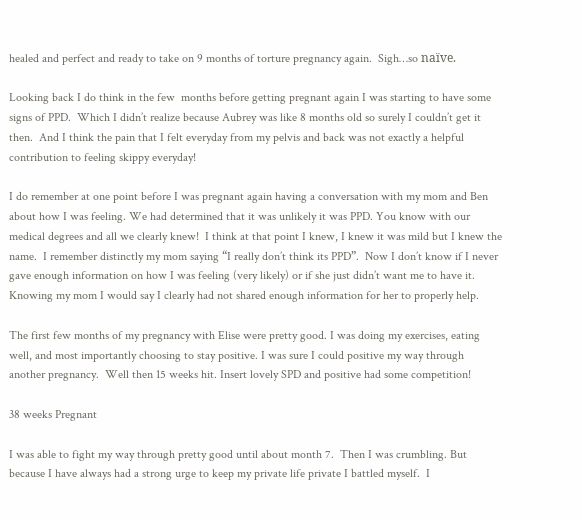healed and perfect and ready to take on 9 months of torture pregnancy again.  Sigh…so naïve.

Looking back I do think in the few  months before getting pregnant again I was starting to have some signs of PPD.  Which I didn’t realize because Aubrey was like 8 months old so surely I couldn’t get it then.  And I think the pain that I felt everyday from my pelvis and back was not exactly a helpful contribution to feeling skippy everyday!

I do remember at one point before I was pregnant again having a conversation with my mom and Ben about how I was feeling. We had determined that it was unlikely it was PPD. You know with our medical degrees and all we clearly knew!  I think at that point I knew, I knew it was mild but I knew the name.  I remember distinctly my mom saying “I really don’t think its PPD”.  Now I don’t know if I never gave enough information on how I was feeling (very likely) or if she just didn’t want me to have it. Knowing my mom I would say I clearly had not shared enough information for her to properly help.

The first few months of my pregnancy with Elise were pretty good. I was doing my exercises, eating well, and most importantly choosing to stay positive. I was sure I could positive my way through another pregnancy.  Well then 15 weeks hit. Insert lovely SPD and positive had some competition!

38 weeks Pregnant

I was able to fight my way through pretty good until about month 7.  Then I was crumbling. But because I have always had a strong urge to keep my private life private I battled myself.  I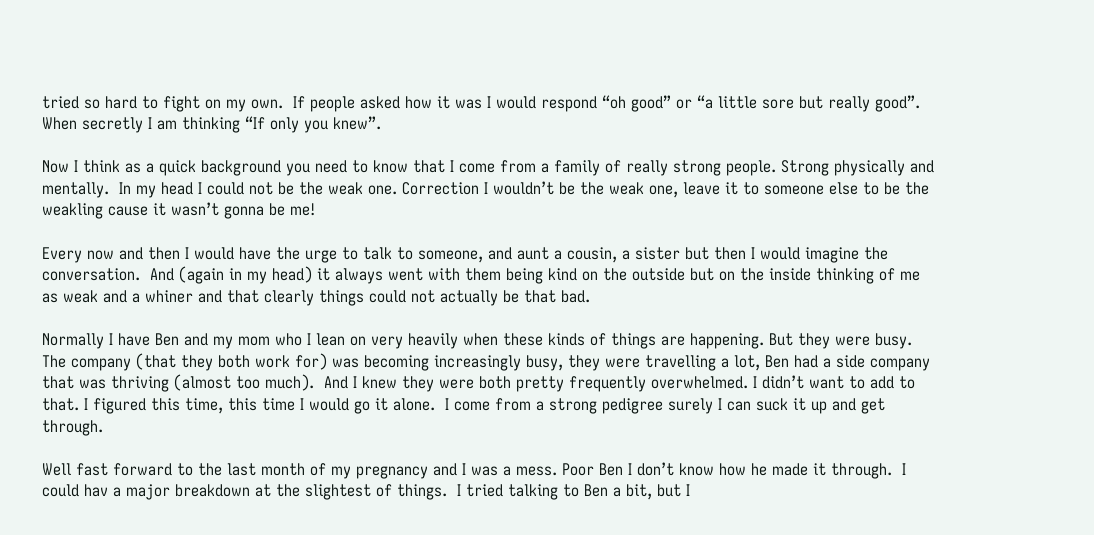tried so hard to fight on my own.  If people asked how it was I would respond “oh good” or “a little sore but really good”.  When secretly I am thinking “If only you knew”.

Now I think as a quick background you need to know that I come from a family of really strong people. Strong physically and mentally.  In my head I could not be the weak one. Correction I wouldn’t be the weak one, leave it to someone else to be the weakling cause it wasn’t gonna be me!

Every now and then I would have the urge to talk to someone, and aunt a cousin, a sister but then I would imagine the conversation.  And (again in my head) it always went with them being kind on the outside but on the inside thinking of me as weak and a whiner and that clearly things could not actually be that bad.

Normally I have Ben and my mom who I lean on very heavily when these kinds of things are happening. But they were busy.  The company (that they both work for) was becoming increasingly busy, they were travelling a lot, Ben had a side company that was thriving (almost too much).  And I knew they were both pretty frequently overwhelmed. I didn’t want to add to that. I figured this time, this time I would go it alone.  I come from a strong pedigree surely I can suck it up and get through.

Well fast forward to the last month of my pregnancy and I was a mess. Poor Ben I don’t know how he made it through.  I could hav a major breakdown at the slightest of things.  I tried talking to Ben a bit, but I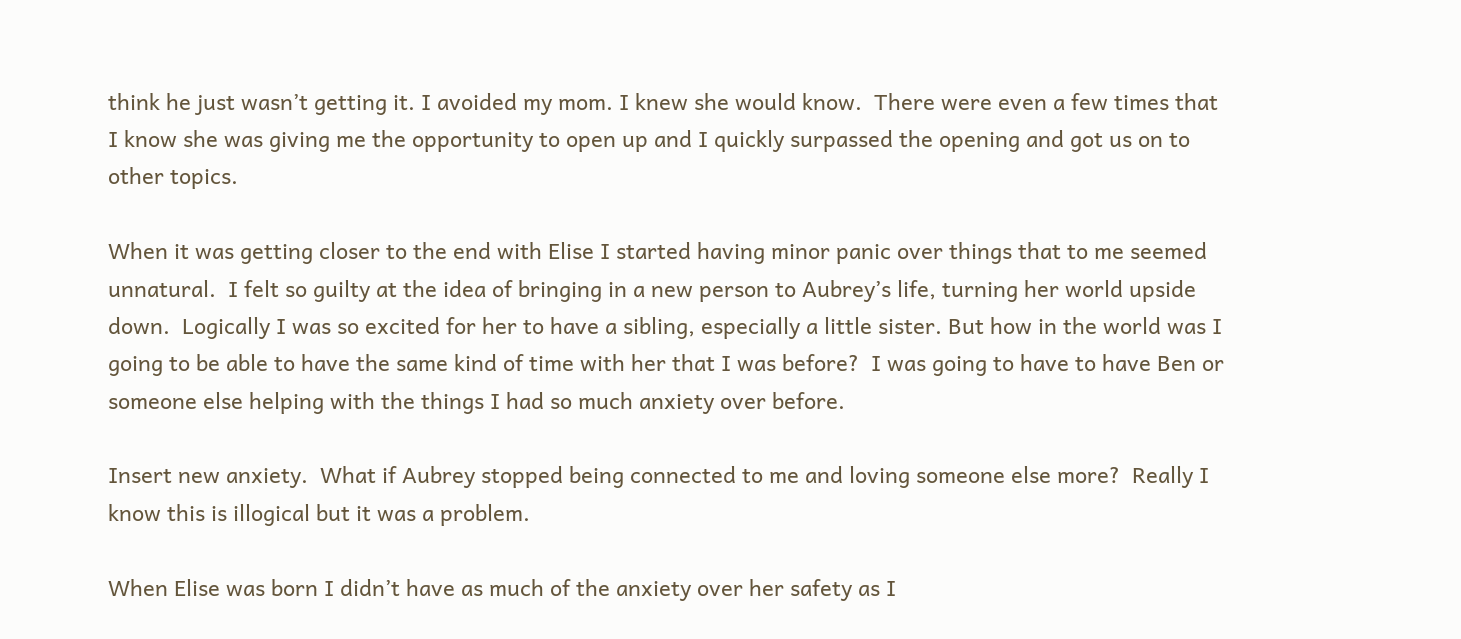think he just wasn’t getting it. I avoided my mom. I knew she would know.  There were even a few times that I know she was giving me the opportunity to open up and I quickly surpassed the opening and got us on to other topics.

When it was getting closer to the end with Elise I started having minor panic over things that to me seemed unnatural.  I felt so guilty at the idea of bringing in a new person to Aubrey’s life, turning her world upside down.  Logically I was so excited for her to have a sibling, especially a little sister. But how in the world was I going to be able to have the same kind of time with her that I was before?  I was going to have to have Ben or someone else helping with the things I had so much anxiety over before.

Insert new anxiety.  What if Aubrey stopped being connected to me and loving someone else more?  Really I know this is illogical but it was a problem.

When Elise was born I didn’t have as much of the anxiety over her safety as I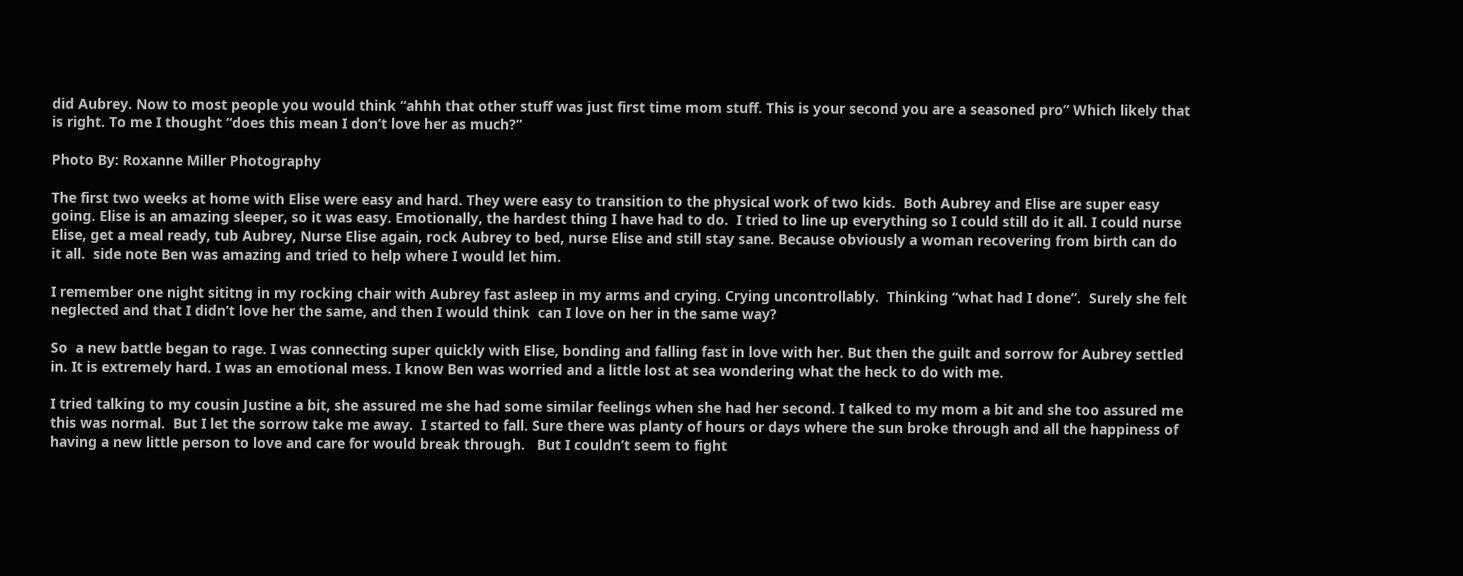did Aubrey. Now to most people you would think “ahhh that other stuff was just first time mom stuff. This is your second you are a seasoned pro” Which likely that is right. To me I thought “does this mean I don’t love her as much?”

Photo By: Roxanne Miller Photography

The first two weeks at home with Elise were easy and hard. They were easy to transition to the physical work of two kids.  Both Aubrey and Elise are super easy going. Elise is an amazing sleeper, so it was easy. Emotionally, the hardest thing I have had to do.  I tried to line up everything so I could still do it all. I could nurse Elise, get a meal ready, tub Aubrey, Nurse Elise again, rock Aubrey to bed, nurse Elise and still stay sane. Because obviously a woman recovering from birth can do it all.  side note Ben was amazing and tried to help where I would let him.

I remember one night sititng in my rocking chair with Aubrey fast asleep in my arms and crying. Crying uncontrollably.  Thinking “what had I done”.  Surely she felt neglected and that I didn’t love her the same, and then I would think  can I love on her in the same way?

So  a new battle began to rage. I was connecting super quickly with Elise, bonding and falling fast in love with her. But then the guilt and sorrow for Aubrey settled in. It is extremely hard. I was an emotional mess. I know Ben was worried and a little lost at sea wondering what the heck to do with me.

I tried talking to my cousin Justine a bit, she assured me she had some similar feelings when she had her second. I talked to my mom a bit and she too assured me this was normal.  But I let the sorrow take me away.  I started to fall. Sure there was planty of hours or days where the sun broke through and all the happiness of having a new little person to love and care for would break through.   But I couldn’t seem to fight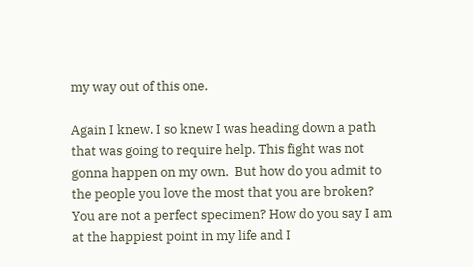my way out of this one.

Again I knew. I so knew I was heading down a path that was going to require help. This fight was not gonna happen on my own.  But how do you admit to the people you love the most that you are broken?  You are not a perfect specimen? How do you say I am at the happiest point in my life and I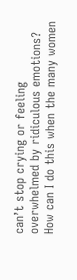can’t stop crying or feeling overwhelmed by ridiculous emotions?  How can I do this when the many women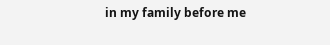in my family before me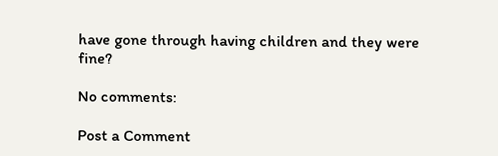have gone through having children and they were fine?

No comments:

Post a Comment